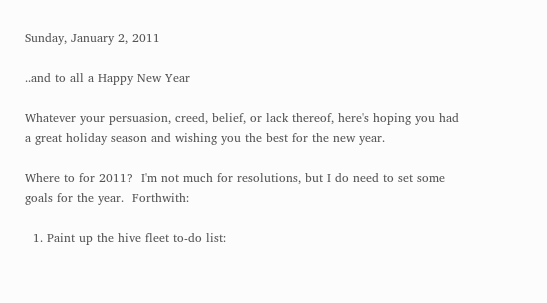Sunday, January 2, 2011

..and to all a Happy New Year

Whatever your persuasion, creed, belief, or lack thereof, here's hoping you had a great holiday season and wishing you the best for the new year.

Where to for 2011?  I'm not much for resolutions, but I do need to set some goals for the year.  Forthwith:

  1. Paint up the hive fleet to-do list: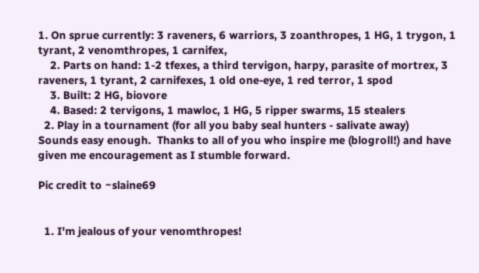1. On sprue currently: 3 raveners, 6 warriors, 3 zoanthropes, 1 HG, 1 trygon, 1 tyrant, 2 venomthropes, 1 carnifex,
    2. Parts on hand: 1-2 tfexes, a third tervigon, harpy, parasite of mortrex, 3 raveners, 1 tyrant, 2 carnifexes, 1 old one-eye, 1 red terror, 1 spod
    3. Built: 2 HG, biovore
    4. Based: 2 tervigons, 1 mawloc, 1 HG, 5 ripper swarms, 15 stealers
  2. Play in a tournament (for all you baby seal hunters - salivate away)
Sounds easy enough.  Thanks to all of you who inspire me (blogroll!) and have given me encouragement as I stumble forward.

Pic credit to ~slaine69


  1. I'm jealous of your venomthropes!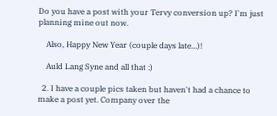Do you have a post with your Tervy conversion up? I'm just planning mine out now.

    Also, Happy New Year (couple days late...)!

    Auld Lang Syne and all that :)

  2. I have a couple pics taken but haven't had a chance to make a post yet. Company over the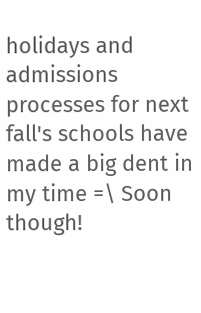holidays and admissions processes for next fall's schools have made a big dent in my time =\ Soon though!